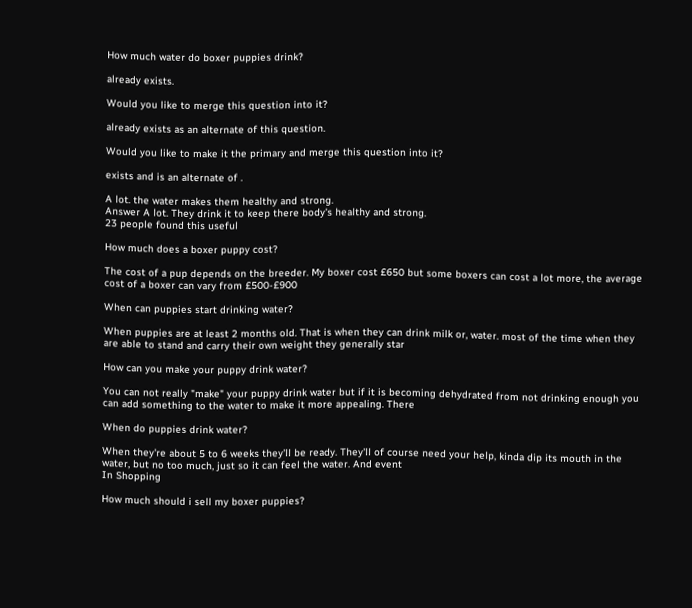How much water do boxer puppies drink?

already exists.

Would you like to merge this question into it?

already exists as an alternate of this question.

Would you like to make it the primary and merge this question into it?

exists and is an alternate of .

A lot. the water makes them healthy and strong.
Answer A lot. They drink it to keep there body's healthy and strong.
23 people found this useful

How much does a boxer puppy cost?

The cost of a pup depends on the breeder. My boxer cost £650 but some boxers can cost a lot more, the average cost of a boxer can vary from £500-£900

When can puppies start drinking water?

When puppies are at least 2 months old. That is when they can drink milk or, water. most of the time when they are able to stand and carry their own weight they generally star

How can you make your puppy drink water?

You can not really "make" your puppy drink water but if it is becoming dehydrated from not drinking enough you can add something to the water to make it more appealing. There

When do puppies drink water?

When they're about 5 to 6 weeks they'll be ready. They'll of course need your help, kinda dip its mouth in the water, but no too much, just so it can feel the water. And event
In Shopping

How much should i sell my boxer puppies?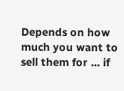Depends on how much you want to sell them for ... if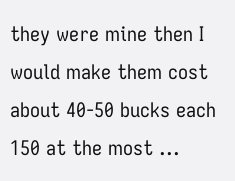they were mine then I would make them cost about 40-50 bucks each 150 at the most ...